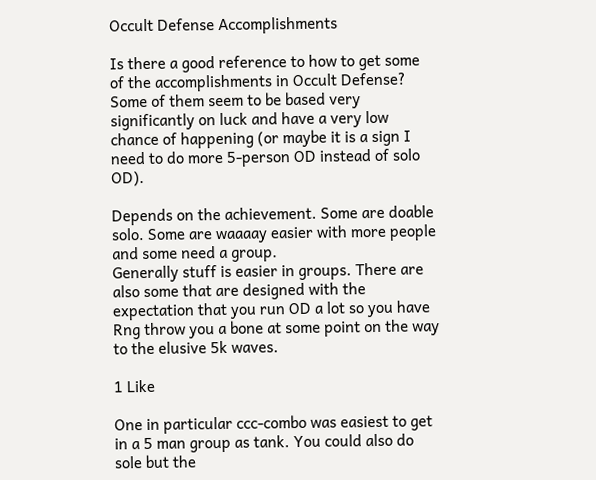Occult Defense Accomplishments

Is there a good reference to how to get some of the accomplishments in Occult Defense? Some of them seem to be based very significantly on luck and have a very low chance of happening (or maybe it is a sign I need to do more 5-person OD instead of solo OD).

Depends on the achievement. Some are doable solo. Some are waaaay easier with more people and some need a group.
Generally stuff is easier in groups. There are also some that are designed with the expectation that you run OD a lot so you have Rng throw you a bone at some point on the way to the elusive 5k waves.

1 Like

One in particular ccc-combo was easiest to get in a 5 man group as tank. You could also do sole but the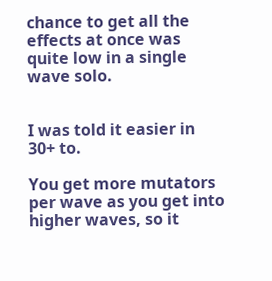chance to get all the effects at once was quite low in a single wave solo.


I was told it easier in 30+ to.

You get more mutators per wave as you get into higher waves, so it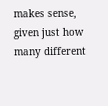makes sense, given just how many different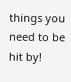things you need to be hit by!